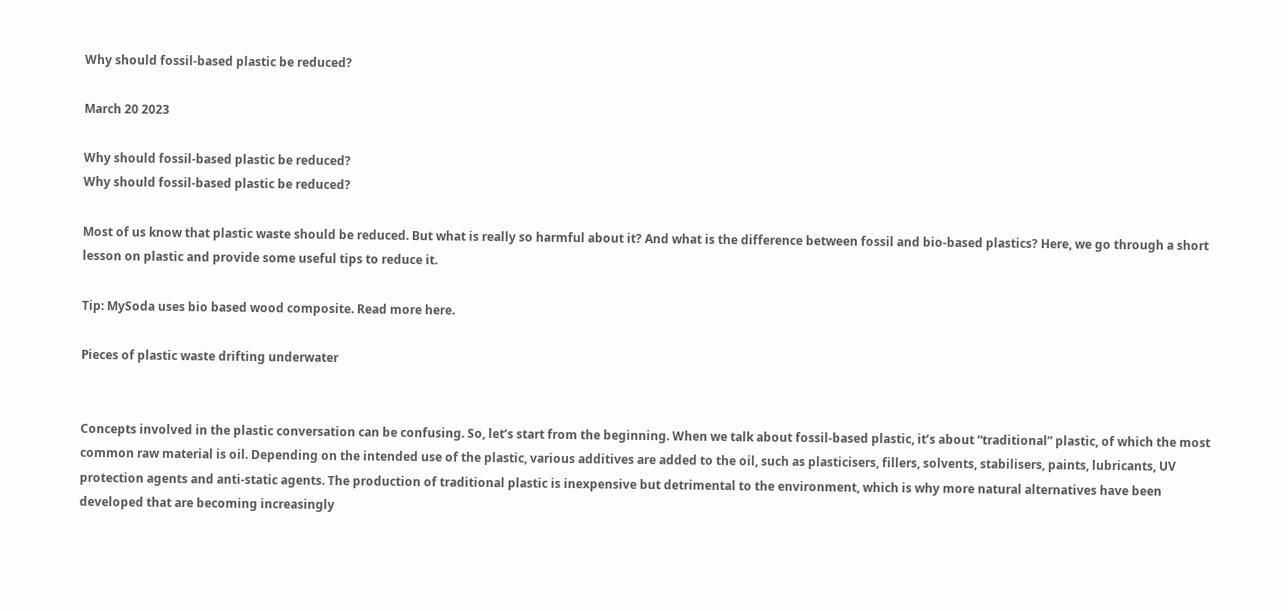Why should fossil-based plastic be reduced?

March 20 2023

Why should fossil-based plastic be reduced?
Why should fossil-based plastic be reduced?

Most of us know that plastic waste should be reduced. But what is really so harmful about it? And what is the difference between fossil and bio-based plastics? Here, we go through a short lesson on plastic and provide some useful tips to reduce it.

Tip: MySoda uses bio based wood composite. Read more here.

Pieces of plastic waste drifting underwater


Concepts involved in the plastic conversation can be confusing. So, let’s start from the beginning. When we talk about fossil-based plastic, it’s about “traditional” plastic, of which the most common raw material is oil. Depending on the intended use of the plastic, various additives are added to the oil, such as plasticisers, fillers, solvents, stabilisers, paints, lubricants, UV protection agents and anti-static agents. The production of traditional plastic is inexpensive but detrimental to the environment, which is why more natural alternatives have been developed that are becoming increasingly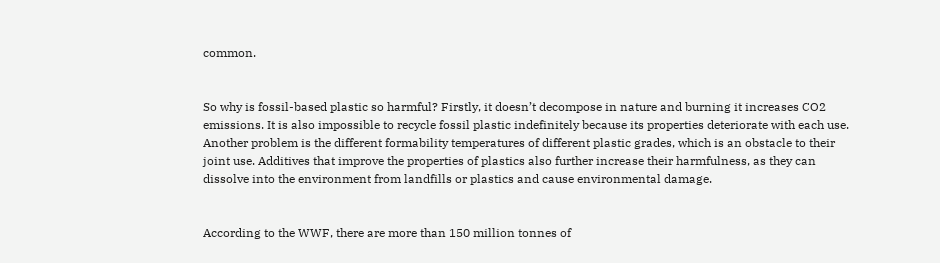common.


So why is fossil-based plastic so harmful? Firstly, it doesn’t decompose in nature and burning it increases CO2 emissions. It is also impossible to recycle fossil plastic indefinitely because its properties deteriorate with each use. Another problem is the different formability temperatures of different plastic grades, which is an obstacle to their joint use. Additives that improve the properties of plastics also further increase their harmfulness, as they can dissolve into the environment from landfills or plastics and cause environmental damage.


According to the WWF, there are more than 150 million tonnes of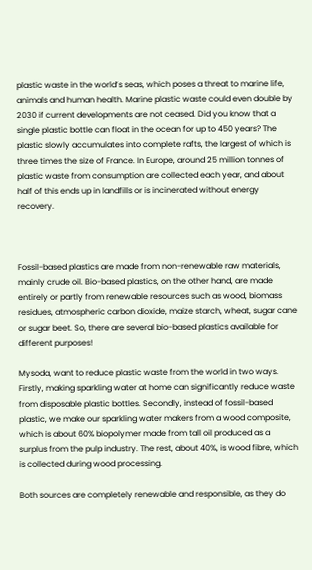plastic waste in the world’s seas, which poses a threat to marine life, animals and human health. Marine plastic waste could even double by 2030 if current developments are not ceased. Did you know that a single plastic bottle can float in the ocean for up to 450 years? The plastic slowly accumulates into complete rafts, the largest of which is three times the size of France. In Europe, around 25 million tonnes of plastic waste from consumption are collected each year, and about half of this ends up in landfills or is incinerated without energy recovery.



Fossil-based plastics are made from non-renewable raw materials, mainly crude oil. Bio-based plastics, on the other hand, are made entirely or partly from renewable resources such as wood, biomass residues, atmospheric carbon dioxide, maize starch, wheat, sugar cane or sugar beet. So, there are several bio-based plastics available for different purposes!

Mysoda, want to reduce plastic waste from the world in two ways. Firstly, making sparkling water at home can significantly reduce waste from disposable plastic bottles. Secondly, instead of fossil-based plastic, we make our sparkling water makers from a wood composite, which is about 60% biopolymer made from tall oil produced as a surplus from the pulp industry. The rest, about 40%, is wood fibre, which is collected during wood processing.

Both sources are completely renewable and responsible, as they do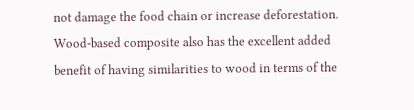not damage the food chain or increase deforestation. Wood-based composite also has the excellent added benefit of having similarities to wood in terms of the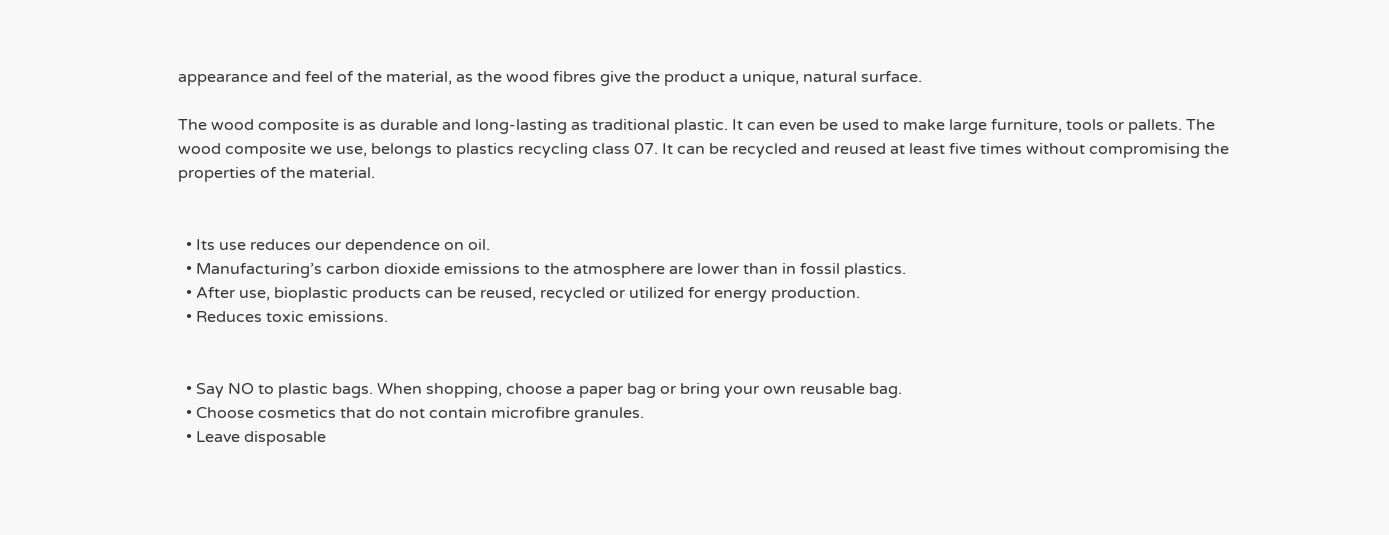appearance and feel of the material, as the wood fibres give the product a unique, natural surface.

The wood composite is as durable and long-lasting as traditional plastic. It can even be used to make large furniture, tools or pallets. The wood composite we use, belongs to plastics recycling class 07. It can be recycled and reused at least five times without compromising the properties of the material.


  • Its use reduces our dependence on oil.
  • Manufacturing’s carbon dioxide emissions to the atmosphere are lower than in fossil plastics.
  • After use, bioplastic products can be reused, recycled or utilized for energy production.
  • Reduces toxic emissions.


  • Say NO to plastic bags. When shopping, choose a paper bag or bring your own reusable bag.
  • Choose cosmetics that do not contain microfibre granules.
  • Leave disposable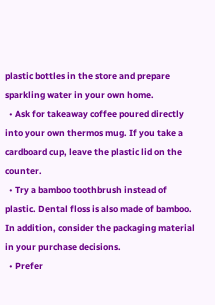plastic bottles in the store and prepare sparkling water in your own home.
  • Ask for takeaway coffee poured directly into your own thermos mug. If you take a cardboard cup, leave the plastic lid on the counter.
  • Try a bamboo toothbrush instead of plastic. Dental floss is also made of bamboo. In addition, consider the packaging material in your purchase decisions.
  • Prefer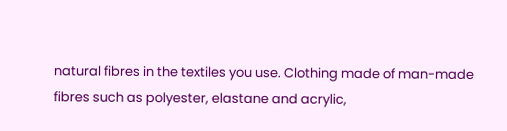natural fibres in the textiles you use. Clothing made of man-made fibres such as polyester, elastane and acrylic,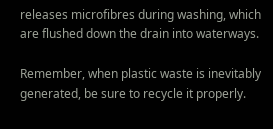releases microfibres during washing, which are flushed down the drain into waterways.

Remember, when plastic waste is inevitably generated, be sure to recycle it properly.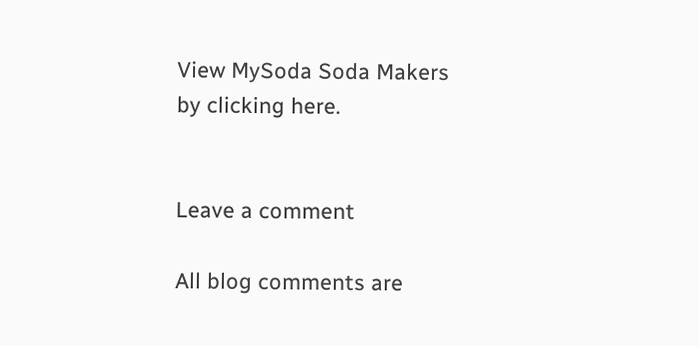View MySoda Soda Makers by clicking here.


Leave a comment

All blog comments are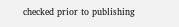checked prior to publishing